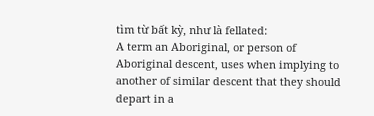tìm từ bất kỳ, như là fellated:
A term an Aboriginal, or person of Aboriginal descent, uses when implying to another of similar descent that they should depart in a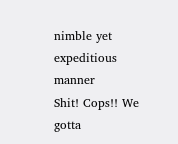nimble yet expeditious manner
Shit! Cops!! We gotta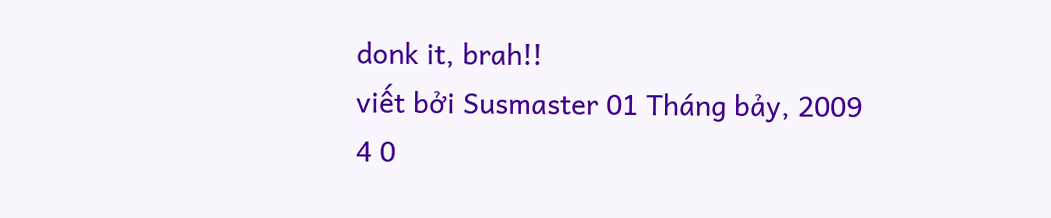donk it, brah!!
viết bởi Susmaster 01 Tháng bảy, 2009
4 0